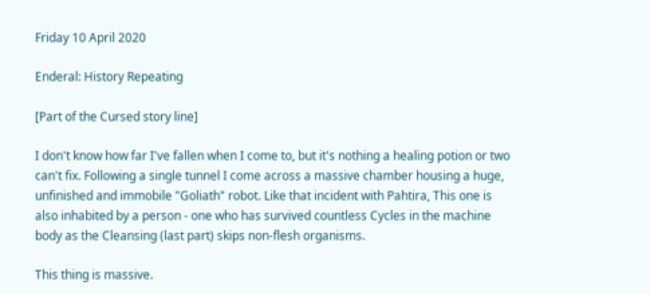Friday 10 April 2020

Enderal: History Repeating

[Part of the Cursed story line]

I don't know how far I've fallen when I come to, but it's nothing a healing potion or two can't fix. Following a single tunnel I come across a massive chamber housing a huge, unfinished and immobile "Goliath" robot. Like that incident with Pahtira, This one is also inhabited by a person - one who has survived countless Cycles in the machine body as the Cleansing (last part) skips non-flesh organisms.

This thing is massive.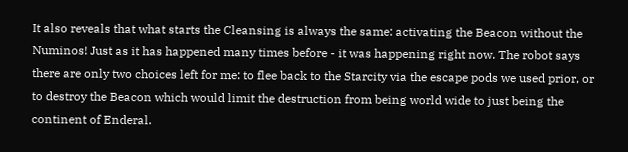It also reveals that what starts the Cleansing is always the same: activating the Beacon without the Numinos! Just as it has happened many times before - it was happening right now. The robot says there are only two choices left for me: to flee back to the Starcity via the escape pods we used prior, or to destroy the Beacon which would limit the destruction from being world wide to just being the continent of Enderal.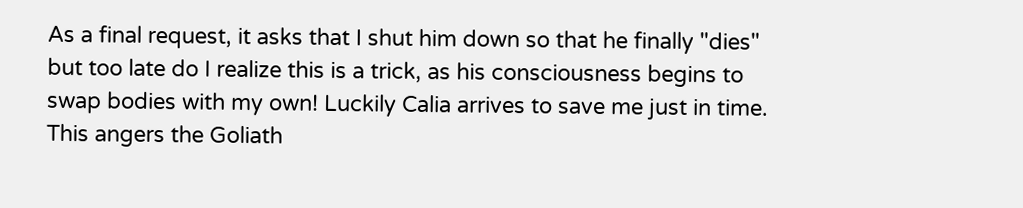As a final request, it asks that I shut him down so that he finally "dies" but too late do I realize this is a trick, as his consciousness begins to swap bodies with my own! Luckily Calia arrives to save me just in time. This angers the Goliath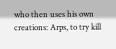who then uses his own creations: Arps, to try kill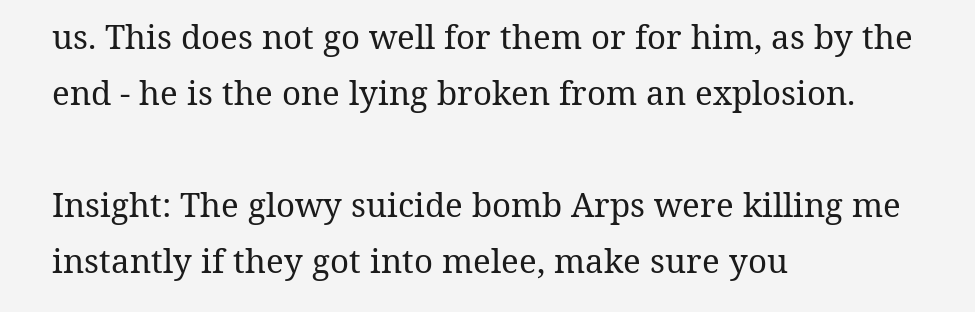us. This does not go well for them or for him, as by the end - he is the one lying broken from an explosion.

Insight: The glowy suicide bomb Arps were killing me instantly if they got into melee, make sure you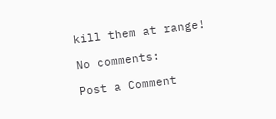kill them at range!

No comments:

Post a Comment